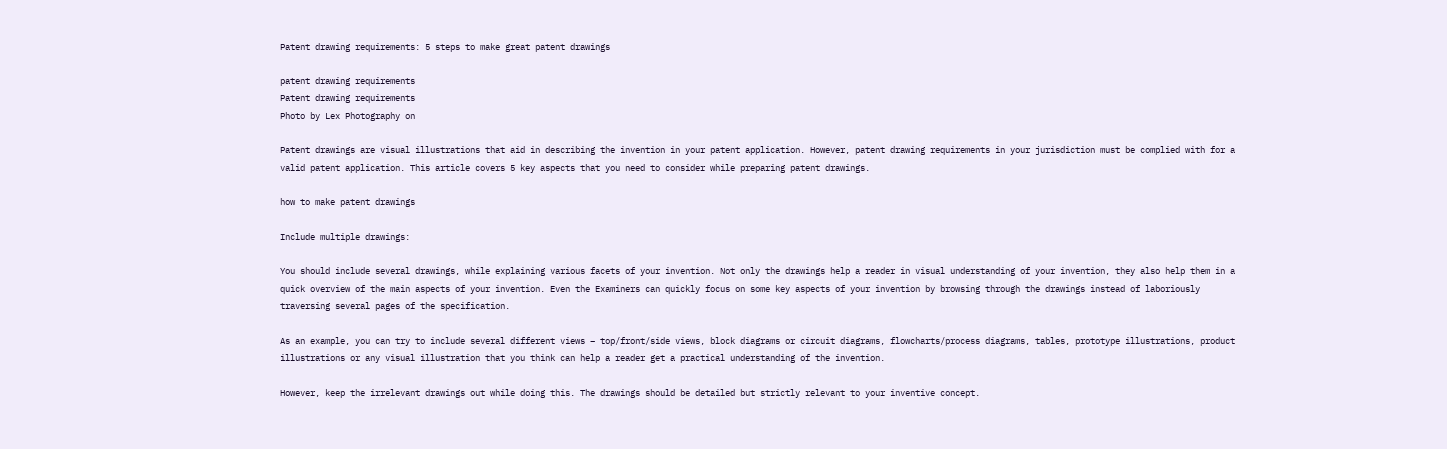Patent drawing requirements: 5 steps to make great patent drawings

patent drawing requirements
Patent drawing requirements
Photo by Lex Photography on

Patent drawings are visual illustrations that aid in describing the invention in your patent application. However, patent drawing requirements in your jurisdiction must be complied with for a valid patent application. This article covers 5 key aspects that you need to consider while preparing patent drawings.

how to make patent drawings

Include multiple drawings:

You should include several drawings, while explaining various facets of your invention. Not only the drawings help a reader in visual understanding of your invention, they also help them in a quick overview of the main aspects of your invention. Even the Examiners can quickly focus on some key aspects of your invention by browsing through the drawings instead of laboriously traversing several pages of the specification.

As an example, you can try to include several different views – top/front/side views, block diagrams or circuit diagrams, flowcharts/process diagrams, tables, prototype illustrations, product illustrations or any visual illustration that you think can help a reader get a practical understanding of the invention.

However, keep the irrelevant drawings out while doing this. The drawings should be detailed but strictly relevant to your inventive concept.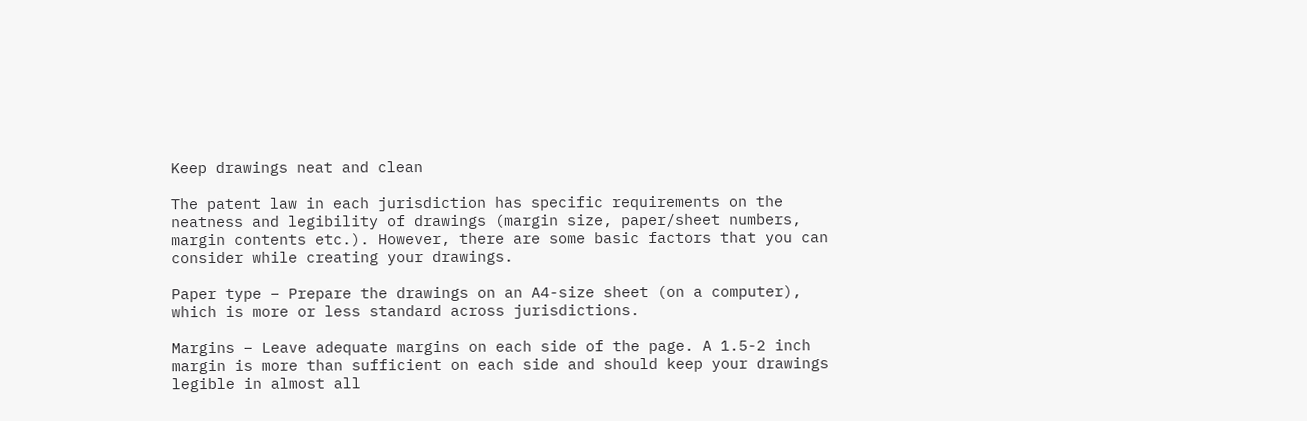Keep drawings neat and clean

The patent law in each jurisdiction has specific requirements on the neatness and legibility of drawings (margin size, paper/sheet numbers, margin contents etc.). However, there are some basic factors that you can consider while creating your drawings.

Paper type – Prepare the drawings on an A4-size sheet (on a computer), which is more or less standard across jurisdictions.

Margins – Leave adequate margins on each side of the page. A 1.5-2 inch margin is more than sufficient on each side and should keep your drawings legible in almost all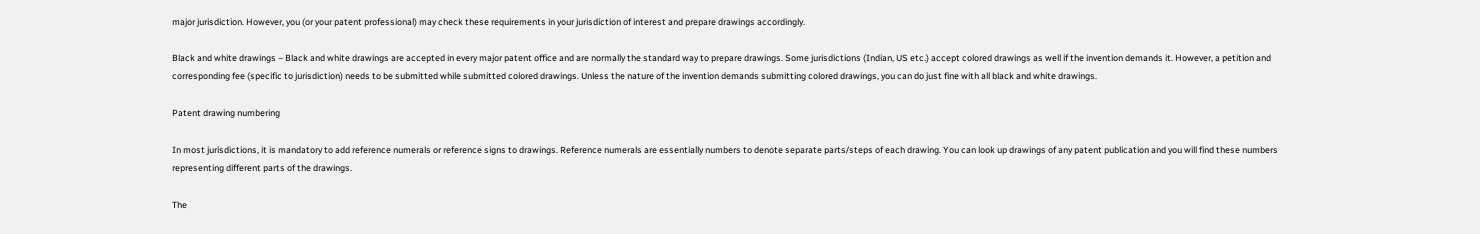major jurisdiction. However, you (or your patent professional) may check these requirements in your jurisdiction of interest and prepare drawings accordingly.

Black and white drawings – Black and white drawings are accepted in every major patent office and are normally the standard way to prepare drawings. Some jurisdictions (Indian, US etc.) accept colored drawings as well if the invention demands it. However, a petition and corresponding fee (specific to jurisdiction) needs to be submitted while submitted colored drawings. Unless the nature of the invention demands submitting colored drawings, you can do just fine with all black and white drawings.

Patent drawing numbering

In most jurisdictions, it is mandatory to add reference numerals or reference signs to drawings. Reference numerals are essentially numbers to denote separate parts/steps of each drawing. You can look up drawings of any patent publication and you will find these numbers representing different parts of the drawings.

The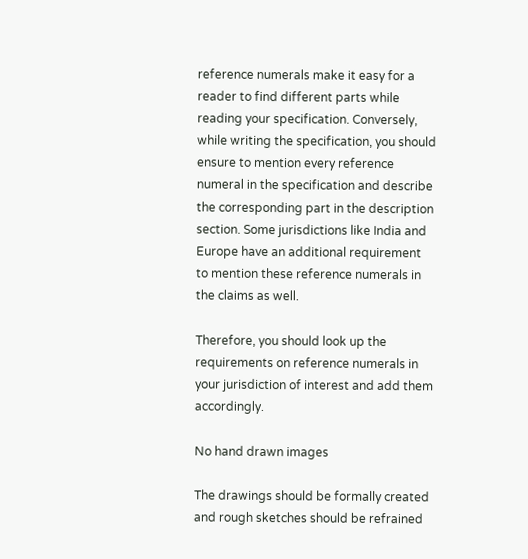reference numerals make it easy for a reader to find different parts while reading your specification. Conversely, while writing the specification, you should ensure to mention every reference numeral in the specification and describe the corresponding part in the description section. Some jurisdictions like India and Europe have an additional requirement to mention these reference numerals in the claims as well.

Therefore, you should look up the requirements on reference numerals in your jurisdiction of interest and add them accordingly.

No hand drawn images

The drawings should be formally created and rough sketches should be refrained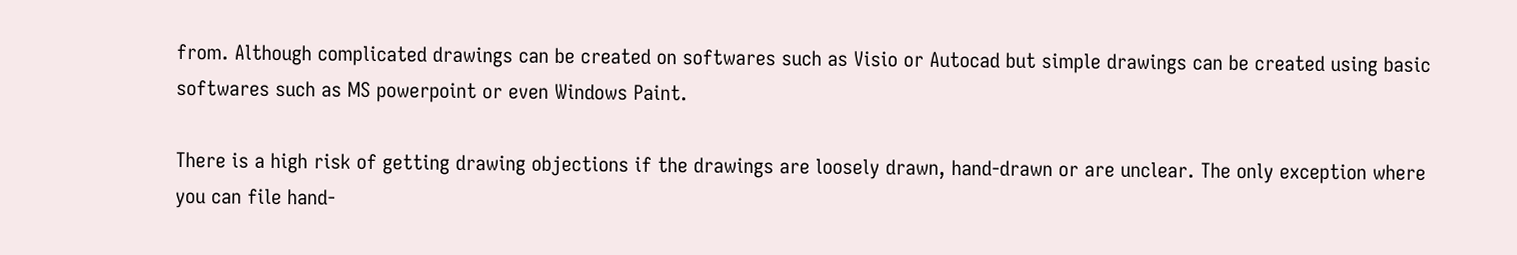from. Although complicated drawings can be created on softwares such as Visio or Autocad but simple drawings can be created using basic softwares such as MS powerpoint or even Windows Paint.

There is a high risk of getting drawing objections if the drawings are loosely drawn, hand-drawn or are unclear. The only exception where you can file hand-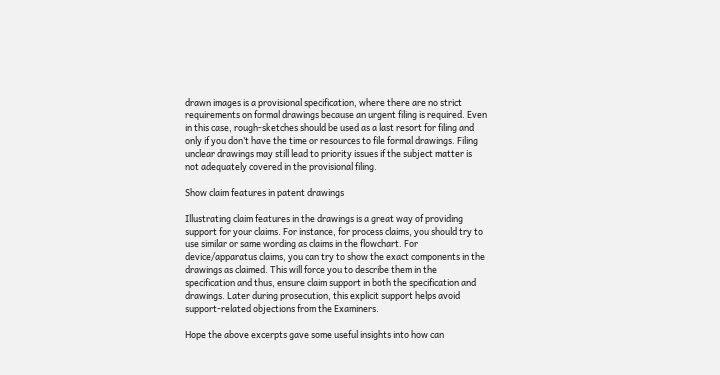drawn images is a provisional specification, where there are no strict requirements on formal drawings because an urgent filing is required. Even in this case, rough-sketches should be used as a last resort for filing and only if you don’t have the time or resources to file formal drawings. Filing unclear drawings may still lead to priority issues if the subject matter is not adequately covered in the provisional filing.

Show claim features in patent drawings

Illustrating claim features in the drawings is a great way of providing support for your claims. For instance, for process claims, you should try to use similar or same wording as claims in the flowchart. For device/apparatus claims, you can try to show the exact components in the drawings as claimed. This will force you to describe them in the specification and thus, ensure claim support in both the specification and drawings. Later during prosecution, this explicit support helps avoid support-related objections from the Examiners.

Hope the above excerpts gave some useful insights into how can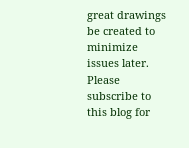great drawings be created to minimize issues later. Please subscribe to this blog for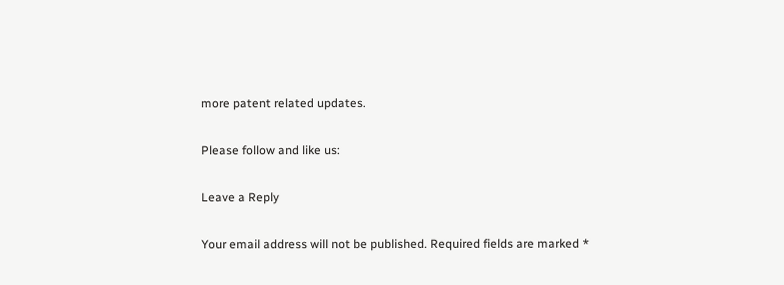more patent related updates.

Please follow and like us:

Leave a Reply

Your email address will not be published. Required fields are marked *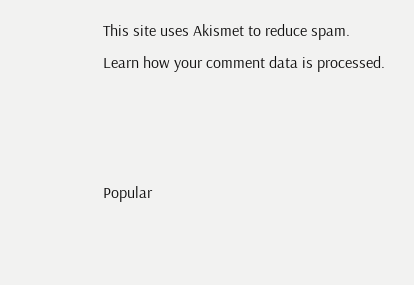This site uses Akismet to reduce spam. Learn how your comment data is processed.



Popular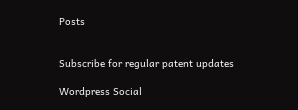Posts


Subscribe for regular patent updates

Wordpress Social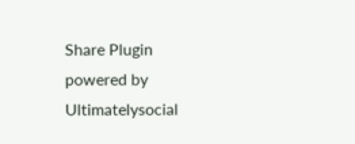Share Plugin powered by Ultimatelysocial